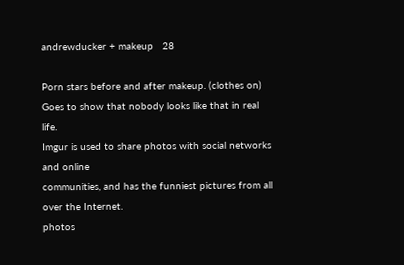andrewducker + makeup   28

Porn stars before and after makeup. (clothes on) Goes to show that nobody looks like that in real life.
Imgur is used to share photos with social networks and online
communities, and has the funniest pictures from all over the Internet.
photos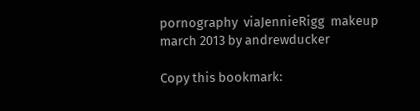pornography  viaJennieRigg  makeup
march 2013 by andrewducker

Copy this bookmark: